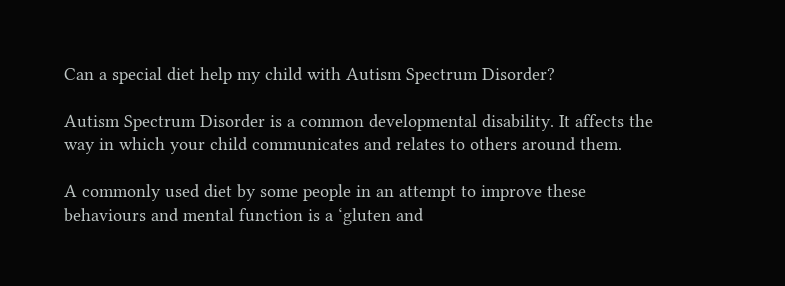Can a special diet help my child with Autism Spectrum Disorder?

Autism Spectrum Disorder is a common developmental disability. It affects the way in which your child communicates and relates to others around them.

A commonly used diet by some people in an attempt to improve these behaviours and mental function is a ‘gluten and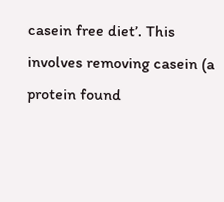casein free diet’. This involves removing casein (a protein found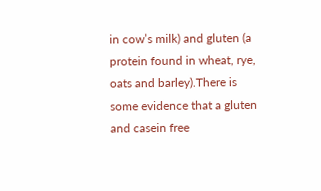in cow’s milk) and gluten (a protein found in wheat, rye, oats and barley).There is some evidence that a gluten and casein free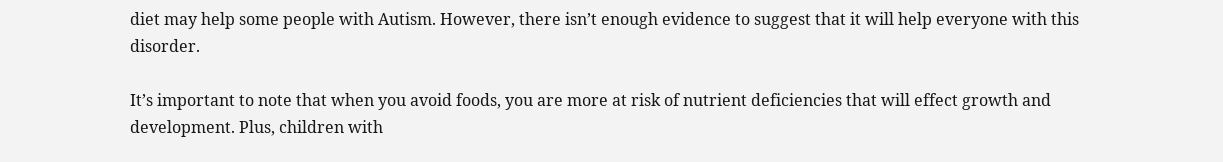diet may help some people with Autism. However, there isn’t enough evidence to suggest that it will help everyone with this disorder.

It’s important to note that when you avoid foods, you are more at risk of nutrient deficiencies that will effect growth and development. Plus, children with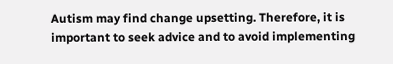Autism may find change upsetting. Therefore, it is important to seek advice and to avoid implementing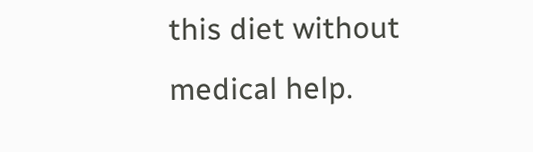this diet without medical help.